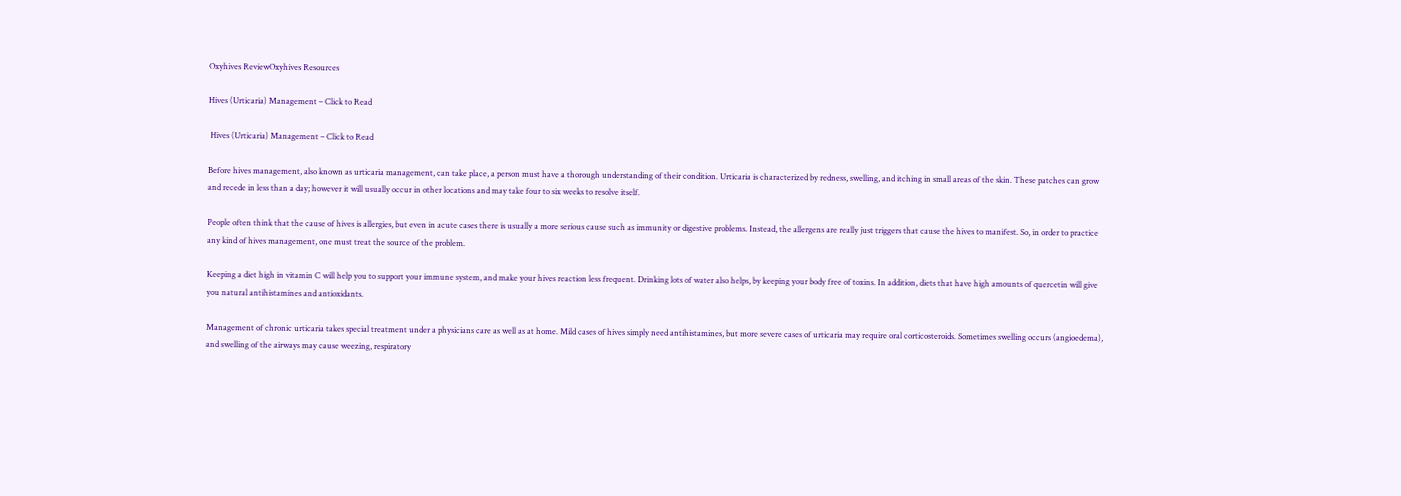Oxyhives ReviewOxyhives Resources

Hives (Urticaria) Management – Click to Read

 Hives (Urticaria) Management – Click to Read

Before hives management, also known as urticaria management, can take place, a person must have a thorough understanding of their condition. Urticaria is characterized by redness, swelling, and itching in small areas of the skin. These patches can grow and recede in less than a day; however it will usually occur in other locations and may take four to six weeks to resolve itself.

People often think that the cause of hives is allergies, but even in acute cases there is usually a more serious cause such as immunity or digestive problems. Instead, the allergens are really just triggers that cause the hives to manifest. So, in order to practice any kind of hives management, one must treat the source of the problem.

Keeping a diet high in vitamin C will help you to support your immune system, and make your hives reaction less frequent. Drinking lots of water also helps, by keeping your body free of toxins. In addition, diets that have high amounts of quercetin will give you natural antihistamines and antioxidants.

Management of chronic urticaria takes special treatment under a physicians care as well as at home. Mild cases of hives simply need antihistamines, but more severe cases of urticaria may require oral corticosteroids. Sometimes swelling occurs (angioedema), and swelling of the airways may cause weezing, respiratory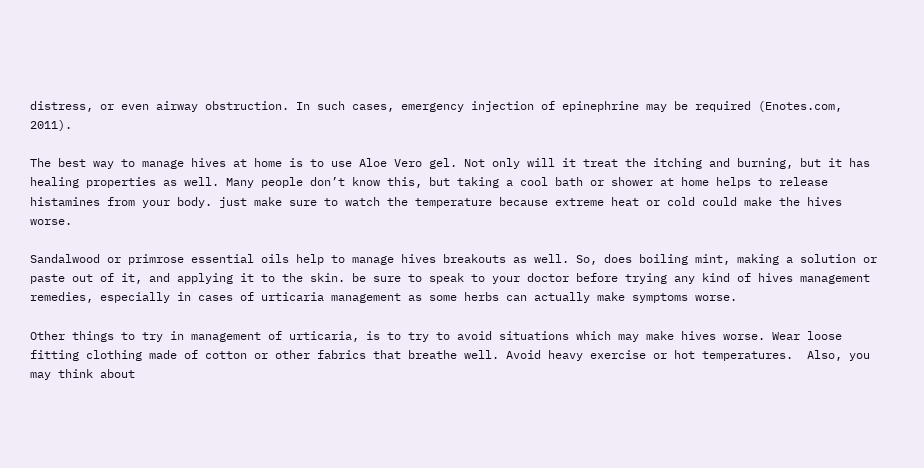distress, or even airway obstruction. In such cases, emergency injection of epinephrine may be required (Enotes.com, 2011).

The best way to manage hives at home is to use Aloe Vero gel. Not only will it treat the itching and burning, but it has healing properties as well. Many people don’t know this, but taking a cool bath or shower at home helps to release histamines from your body. just make sure to watch the temperature because extreme heat or cold could make the hives worse.

Sandalwood or primrose essential oils help to manage hives breakouts as well. So, does boiling mint, making a solution or paste out of it, and applying it to the skin. be sure to speak to your doctor before trying any kind of hives management remedies, especially in cases of urticaria management as some herbs can actually make symptoms worse.

Other things to try in management of urticaria, is to try to avoid situations which may make hives worse. Wear loose fitting clothing made of cotton or other fabrics that breathe well. Avoid heavy exercise or hot temperatures.  Also, you may think about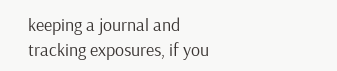keeping a journal and tracking exposures, if you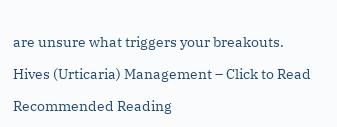are unsure what triggers your breakouts.

Hives (Urticaria) Management – Click to Read

Recommended Reading